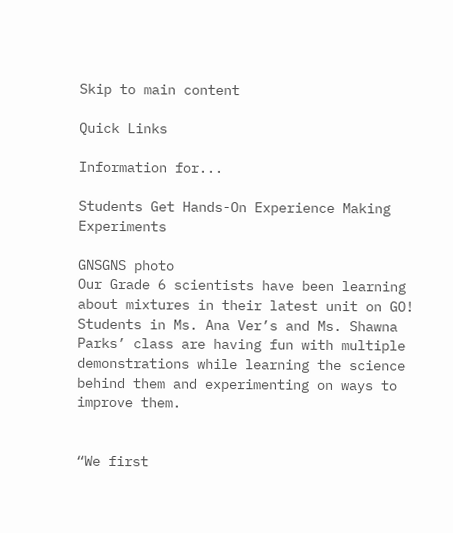Skip to main content

Quick Links

Information for...

Students Get Hands-On Experience Making Experiments

GNSGNS photo
Our Grade 6 scientists have been learning about mixtures in their latest unit on GO! Students in Ms. Ana Ver’s and Ms. Shawna Parks’ class are having fun with multiple demonstrations while learning the science behind them and experimenting on ways to improve them.


“We first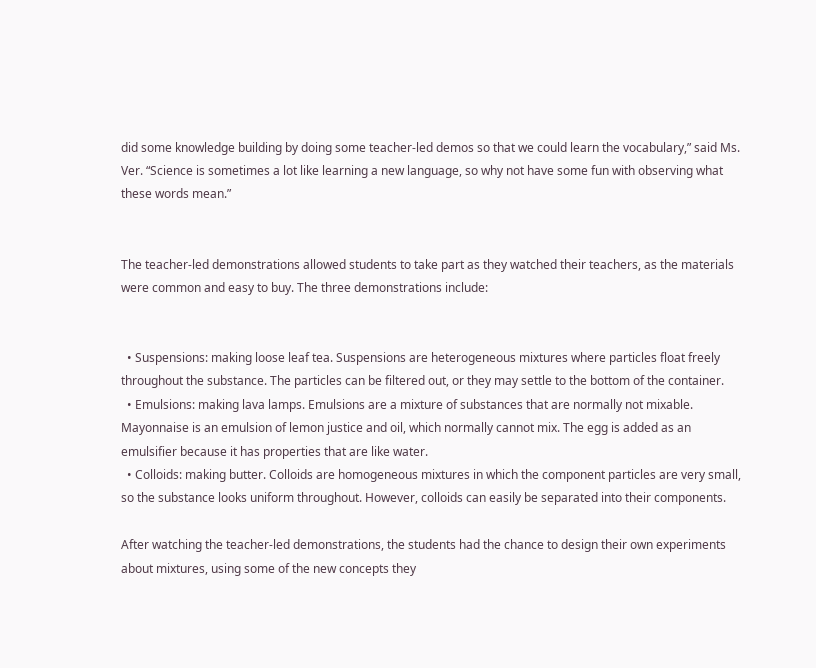did some knowledge building by doing some teacher-led demos so that we could learn the vocabulary,” said Ms. Ver. “Science is sometimes a lot like learning a new language, so why not have some fun with observing what these words mean.”


The teacher-led demonstrations allowed students to take part as they watched their teachers, as the materials were common and easy to buy. The three demonstrations include:


  • Suspensions: making loose leaf tea. Suspensions are heterogeneous mixtures where particles float freely throughout the substance. The particles can be filtered out, or they may settle to the bottom of the container.
  • Emulsions: making lava lamps. Emulsions are a mixture of substances that are normally not mixable. Mayonnaise is an emulsion of lemon justice and oil, which normally cannot mix. The egg is added as an emulsifier because it has properties that are like water.
  • Colloids: making butter. Colloids are homogeneous mixtures in which the component particles are very small, so the substance looks uniform throughout. However, colloids can easily be separated into their components.

After watching the teacher-led demonstrations, the students had the chance to design their own experiments about mixtures, using some of the new concepts they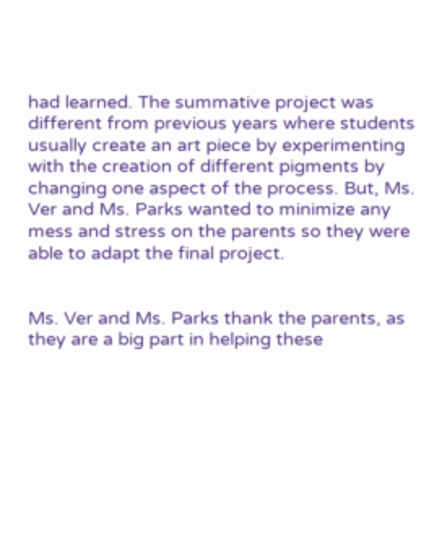had learned. The summative project was different from previous years where students usually create an art piece by experimenting with the creation of different pigments by changing one aspect of the process. But, Ms. Ver and Ms. Parks wanted to minimize any mess and stress on the parents so they were able to adapt the final project.


Ms. Ver and Ms. Parks thank the parents, as they are a big part in helping these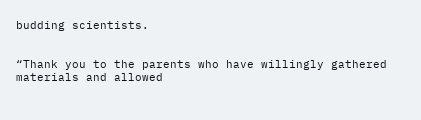budding scientists.


“Thank you to the parents who have willingly gathered materials and allowed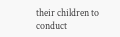their children to conduct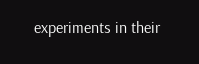experiments in their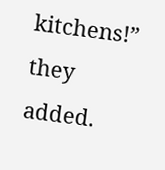kitchens!” they added.